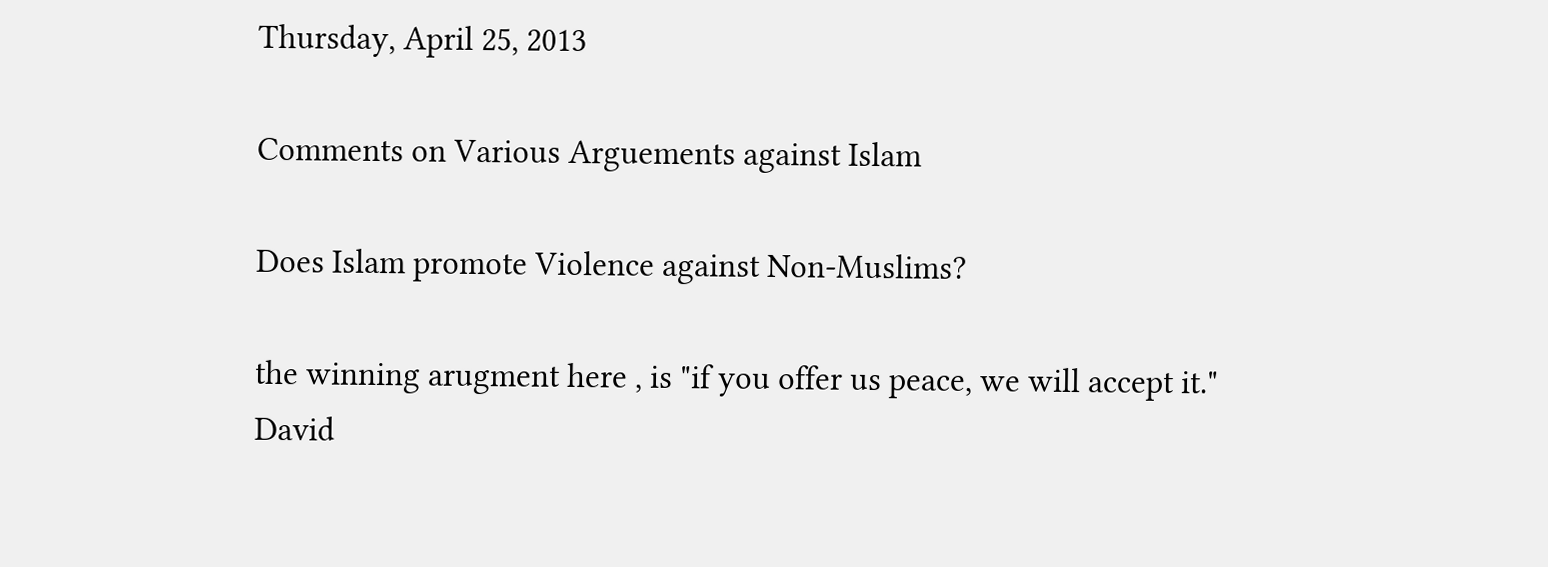Thursday, April 25, 2013

Comments on Various Arguements against Islam

Does Islam promote Violence against Non-Muslims?

the winning arugment here , is "if you offer us peace, we will accept it."
David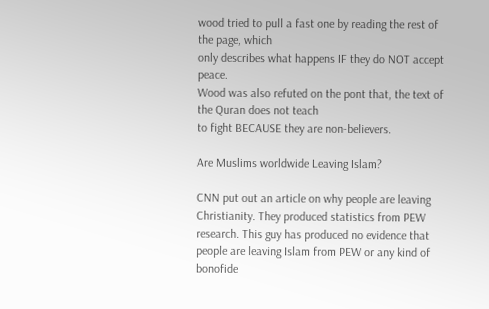wood tried to pull a fast one by reading the rest of the page, which
only describes what happens IF they do NOT accept peace.
Wood was also refuted on the pont that, the text of the Quran does not teach
to fight BECAUSE they are non-believers.

Are Muslims worldwide Leaving Islam?

CNN put out an article on why people are leaving Christianity. They produced statistics from PEW research. This guy has produced no evidence that people are leaving Islam from PEW or any kind of bonofide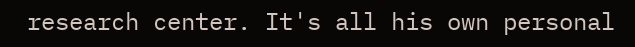research center. It's all his own personal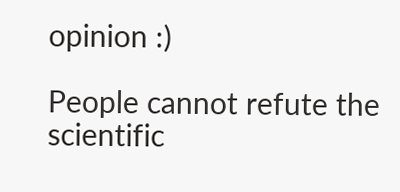opinion :)

People cannot refute the scientific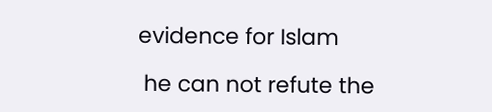evidence for Islam

 he can not refute the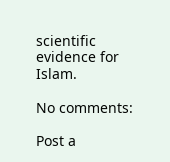scientific evidence for Islam.

No comments:

Post a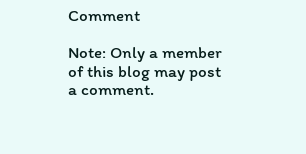Comment

Note: Only a member of this blog may post a comment.